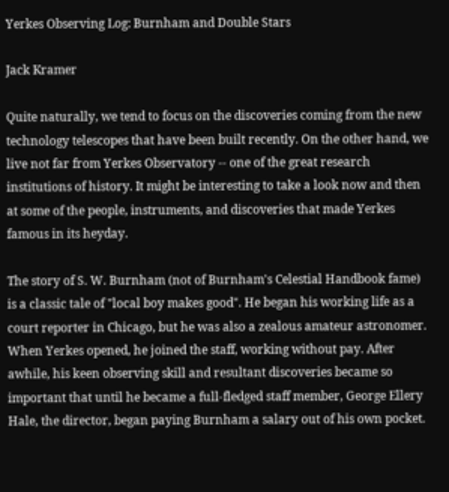Yerkes Observing Log: Burnham and Double Stars

Jack Kramer

Quite naturally, we tend to focus on the discoveries coming from the new technology telescopes that have been built recently. On the other hand, we live not far from Yerkes Observatory -- one of the great research institutions of history. It might be interesting to take a look now and then at some of the people, instruments, and discoveries that made Yerkes famous in its heyday.

The story of S. W. Burnham (not of Burnham's Celestial Handbook fame) is a classic tale of "local boy makes good". He began his working life as a court reporter in Chicago, but he was also a zealous amateur astronomer. When Yerkes opened, he joined the staff, working without pay. After awhile, his keen observing skill and resultant discoveries became so important that until he became a full-fledged staff member, George Ellery Hale, the director, began paying Burnham a salary out of his own pocket.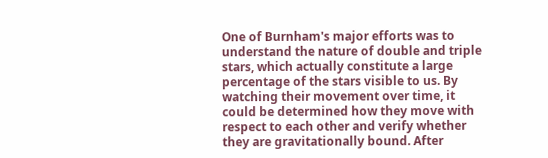One of Burnham's major efforts was to understand the nature of double and triple stars, which actually constitute a large percentage of the stars visible to us. By watching their movement over time, it could be determined how they move with respect to each other and verify whether they are gravitationally bound. After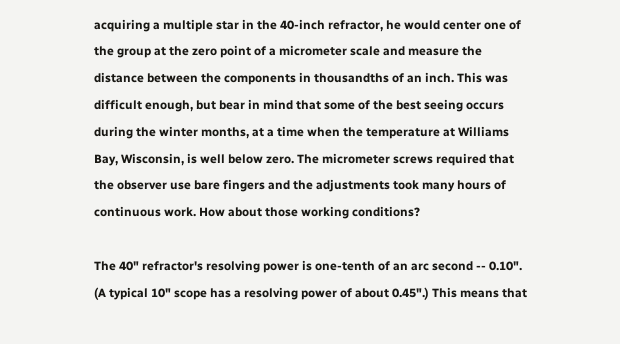acquiring a multiple star in the 40-inch refractor, he would center one of the group at the zero point of a micrometer scale and measure the distance between the components in thousandths of an inch. This was difficult enough, but bear in mind that some of the best seeing occurs during the winter months, at a time when the temperature at Williams Bay, Wisconsin, is well below zero. The micrometer screws required that the observer use bare fingers and the adjustments took many hours of continuous work. How about those working conditions?

The 40" refractor's resolving power is one-tenth of an arc second -- 0.10". (A typical 10" scope has a resolving power of about 0.45".) This means that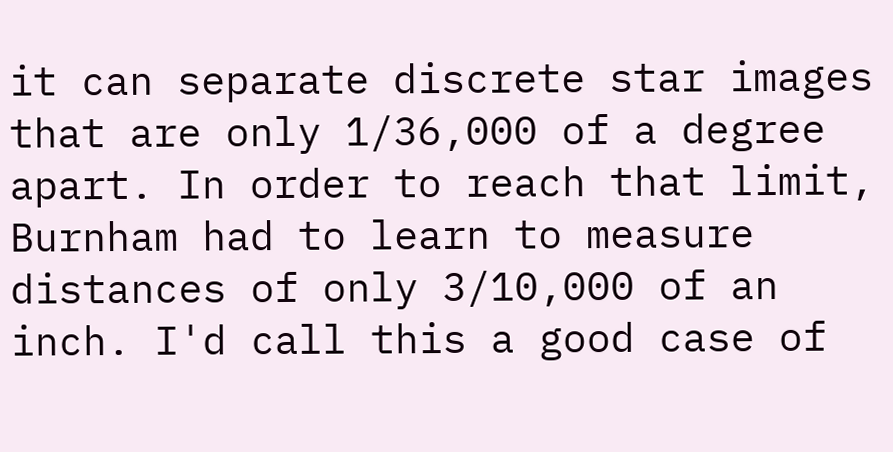it can separate discrete star images that are only 1/36,000 of a degree apart. In order to reach that limit, Burnham had to learn to measure distances of only 3/10,000 of an inch. I'd call this a good case of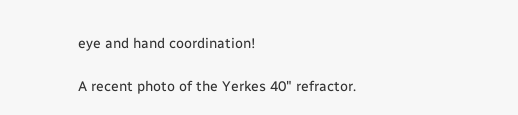eye and hand coordination!

A recent photo of the Yerkes 40" refractor.